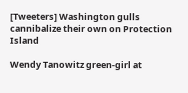[Tweeters] Washington gulls cannibalize their own on Protection Island

Wendy Tanowitz green-girl at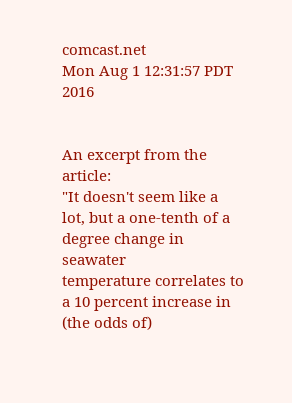comcast.net
Mon Aug 1 12:31:57 PDT 2016


An excerpt from the article:
"It doesn't seem like a lot, but a one-tenth of a degree change in seawater
temperature correlates to a 10 percent increase in (the odds of)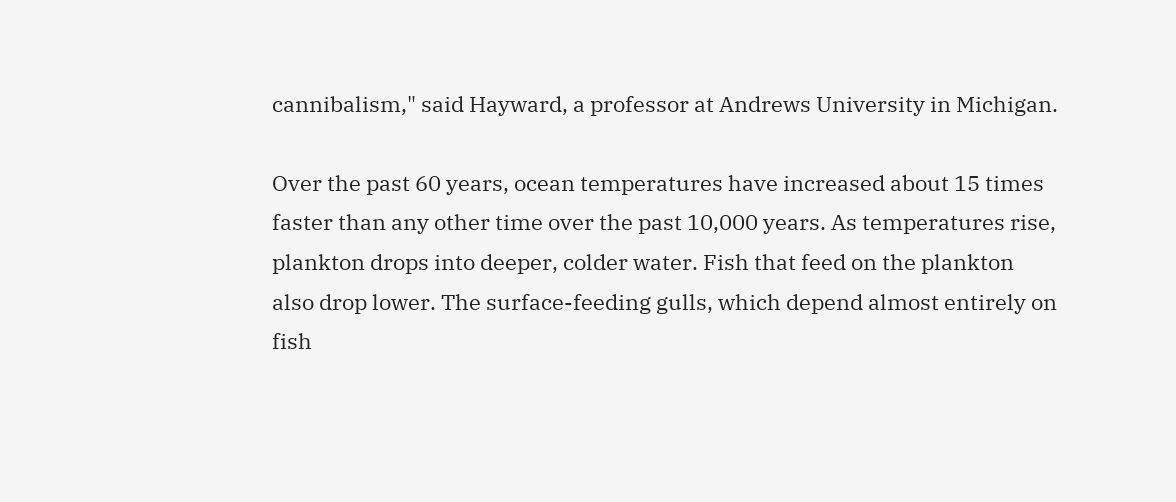cannibalism," said Hayward, a professor at Andrews University in Michigan.

Over the past 60 years, ocean temperatures have increased about 15 times
faster than any other time over the past 10,000 years. As temperatures rise,
plankton drops into deeper, colder water. Fish that feed on the plankton
also drop lower. The surface-feeding gulls, which depend almost entirely on
fish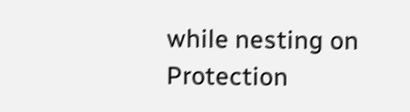while nesting on Protection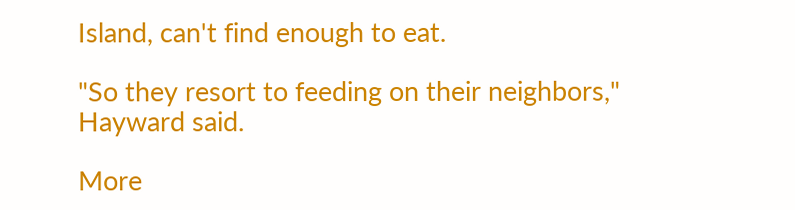Island, can't find enough to eat.

"So they resort to feeding on their neighbors," Hayward said.

More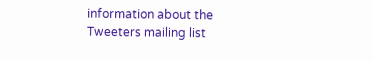information about the Tweeters mailing list